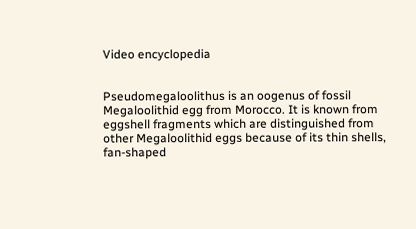Video encyclopedia


Pseudomegaloolithus is an oogenus of fossil Megaloolithid egg from Morocco. It is known from eggshell fragments which are distinguished from other Megaloolithid eggs because of its thin shells, fan-shaped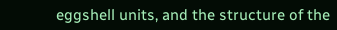eggshell units, and the structure of the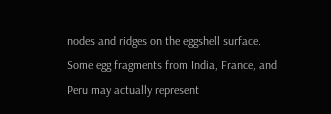nodes and ridges on the eggshell surface. Some egg fragments from India, France, and Peru may actually represent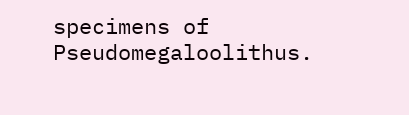specimens of Pseudomegaloolithus.